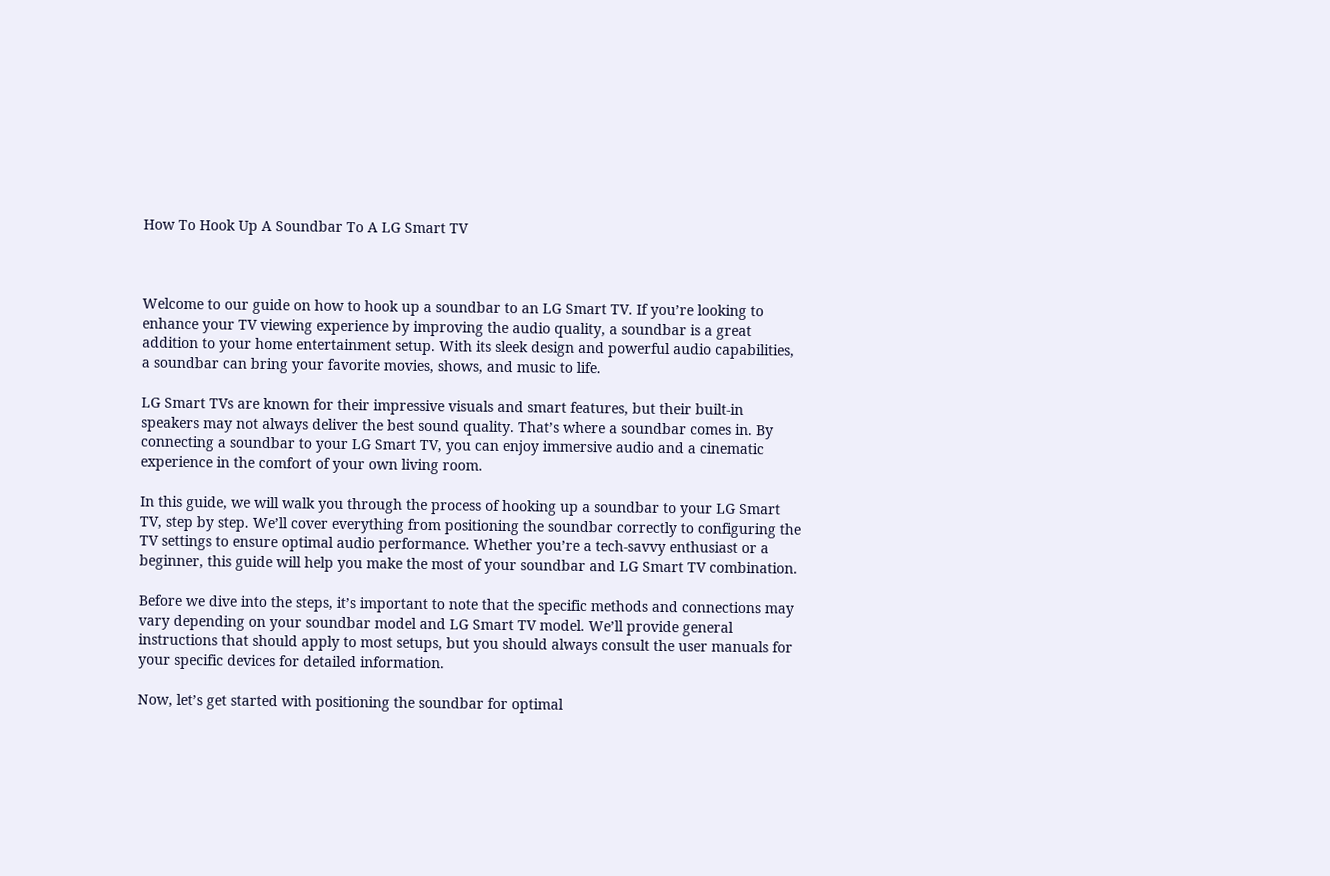How To Hook Up A Soundbar To A LG Smart TV



Welcome to our guide on how to hook up a soundbar to an LG Smart TV. If you’re looking to enhance your TV viewing experience by improving the audio quality, a soundbar is a great addition to your home entertainment setup. With its sleek design and powerful audio capabilities, a soundbar can bring your favorite movies, shows, and music to life.

LG Smart TVs are known for their impressive visuals and smart features, but their built-in speakers may not always deliver the best sound quality. That’s where a soundbar comes in. By connecting a soundbar to your LG Smart TV, you can enjoy immersive audio and a cinematic experience in the comfort of your own living room.

In this guide, we will walk you through the process of hooking up a soundbar to your LG Smart TV, step by step. We’ll cover everything from positioning the soundbar correctly to configuring the TV settings to ensure optimal audio performance. Whether you’re a tech-savvy enthusiast or a beginner, this guide will help you make the most of your soundbar and LG Smart TV combination.

Before we dive into the steps, it’s important to note that the specific methods and connections may vary depending on your soundbar model and LG Smart TV model. We’ll provide general instructions that should apply to most setups, but you should always consult the user manuals for your specific devices for detailed information.

Now, let’s get started with positioning the soundbar for optimal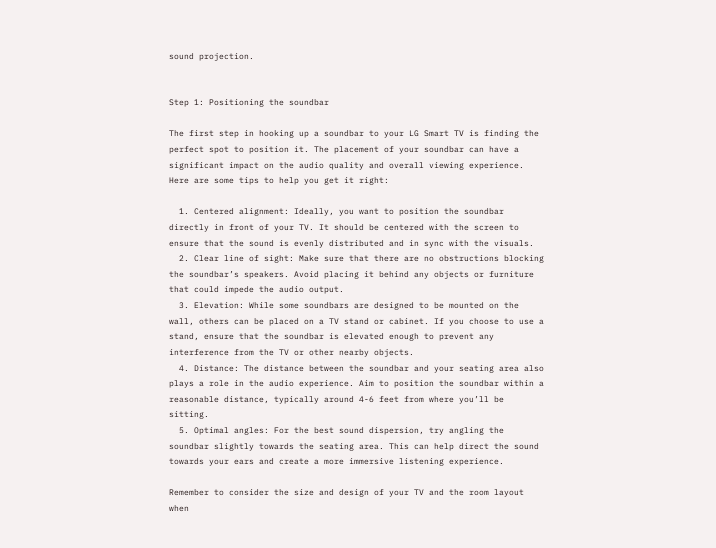sound projection.


Step 1: Positioning the soundbar

The first step in hooking up a soundbar to your LG Smart TV is finding the perfect spot to position it. The placement of your soundbar can have a significant impact on the audio quality and overall viewing experience. Here are some tips to help you get it right:

  1. Centered alignment: Ideally, you want to position the soundbar directly in front of your TV. It should be centered with the screen to ensure that the sound is evenly distributed and in sync with the visuals.
  2. Clear line of sight: Make sure that there are no obstructions blocking the soundbar’s speakers. Avoid placing it behind any objects or furniture that could impede the audio output.
  3. Elevation: While some soundbars are designed to be mounted on the wall, others can be placed on a TV stand or cabinet. If you choose to use a stand, ensure that the soundbar is elevated enough to prevent any interference from the TV or other nearby objects.
  4. Distance: The distance between the soundbar and your seating area also plays a role in the audio experience. Aim to position the soundbar within a reasonable distance, typically around 4-6 feet from where you’ll be sitting.
  5. Optimal angles: For the best sound dispersion, try angling the soundbar slightly towards the seating area. This can help direct the sound towards your ears and create a more immersive listening experience.

Remember to consider the size and design of your TV and the room layout when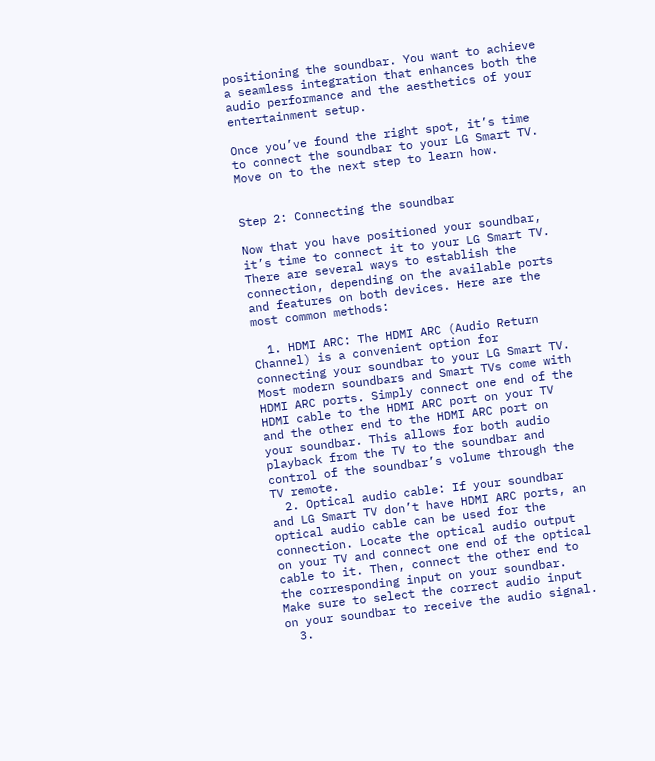positioning the soundbar. You want to achieve a seamless integration that enhances both the audio performance and the aesthetics of your entertainment setup.

Once you’ve found the right spot, it’s time to connect the soundbar to your LG Smart TV. Move on to the next step to learn how.


Step 2: Connecting the soundbar

Now that you have positioned your soundbar, it’s time to connect it to your LG Smart TV. There are several ways to establish the connection, depending on the available ports and features on both devices. Here are the most common methods:

  1. HDMI ARC: The HDMI ARC (Audio Return Channel) is a convenient option for connecting your soundbar to your LG Smart TV. Most modern soundbars and Smart TVs come with HDMI ARC ports. Simply connect one end of the HDMI cable to the HDMI ARC port on your TV and the other end to the HDMI ARC port on your soundbar. This allows for both audio playback from the TV to the soundbar and control of the soundbar’s volume through the TV remote.
  2. Optical audio cable: If your soundbar and LG Smart TV don’t have HDMI ARC ports, an optical audio cable can be used for the connection. Locate the optical audio output on your TV and connect one end of the optical cable to it. Then, connect the other end to the corresponding input on your soundbar. Make sure to select the correct audio input on your soundbar to receive the audio signal.
  3.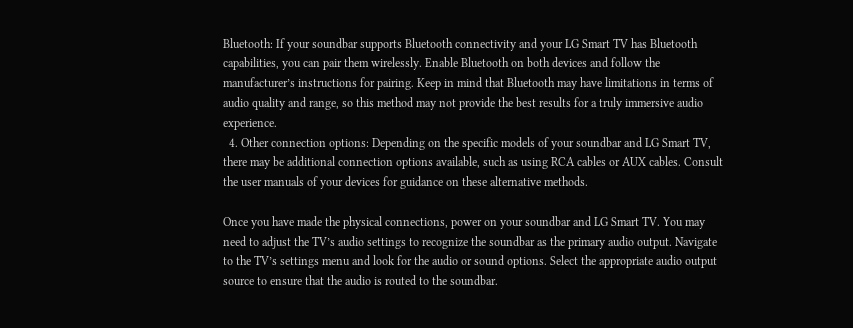Bluetooth: If your soundbar supports Bluetooth connectivity and your LG Smart TV has Bluetooth capabilities, you can pair them wirelessly. Enable Bluetooth on both devices and follow the manufacturer’s instructions for pairing. Keep in mind that Bluetooth may have limitations in terms of audio quality and range, so this method may not provide the best results for a truly immersive audio experience.
  4. Other connection options: Depending on the specific models of your soundbar and LG Smart TV, there may be additional connection options available, such as using RCA cables or AUX cables. Consult the user manuals of your devices for guidance on these alternative methods.

Once you have made the physical connections, power on your soundbar and LG Smart TV. You may need to adjust the TV’s audio settings to recognize the soundbar as the primary audio output. Navigate to the TV’s settings menu and look for the audio or sound options. Select the appropriate audio output source to ensure that the audio is routed to the soundbar.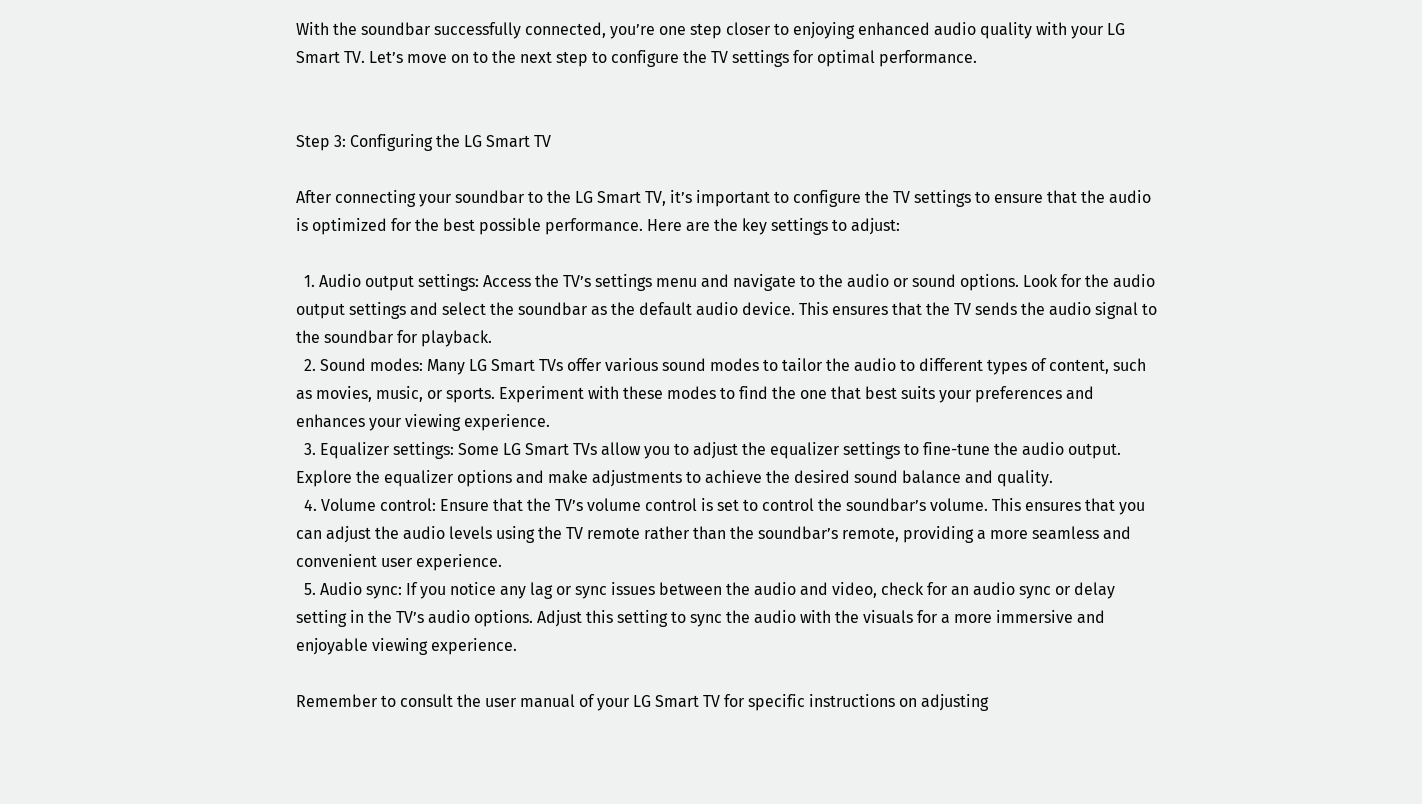With the soundbar successfully connected, you’re one step closer to enjoying enhanced audio quality with your LG Smart TV. Let’s move on to the next step to configure the TV settings for optimal performance.


Step 3: Configuring the LG Smart TV

After connecting your soundbar to the LG Smart TV, it’s important to configure the TV settings to ensure that the audio is optimized for the best possible performance. Here are the key settings to adjust:

  1. Audio output settings: Access the TV’s settings menu and navigate to the audio or sound options. Look for the audio output settings and select the soundbar as the default audio device. This ensures that the TV sends the audio signal to the soundbar for playback.
  2. Sound modes: Many LG Smart TVs offer various sound modes to tailor the audio to different types of content, such as movies, music, or sports. Experiment with these modes to find the one that best suits your preferences and enhances your viewing experience.
  3. Equalizer settings: Some LG Smart TVs allow you to adjust the equalizer settings to fine-tune the audio output. Explore the equalizer options and make adjustments to achieve the desired sound balance and quality.
  4. Volume control: Ensure that the TV’s volume control is set to control the soundbar’s volume. This ensures that you can adjust the audio levels using the TV remote rather than the soundbar’s remote, providing a more seamless and convenient user experience.
  5. Audio sync: If you notice any lag or sync issues between the audio and video, check for an audio sync or delay setting in the TV’s audio options. Adjust this setting to sync the audio with the visuals for a more immersive and enjoyable viewing experience.

Remember to consult the user manual of your LG Smart TV for specific instructions on adjusting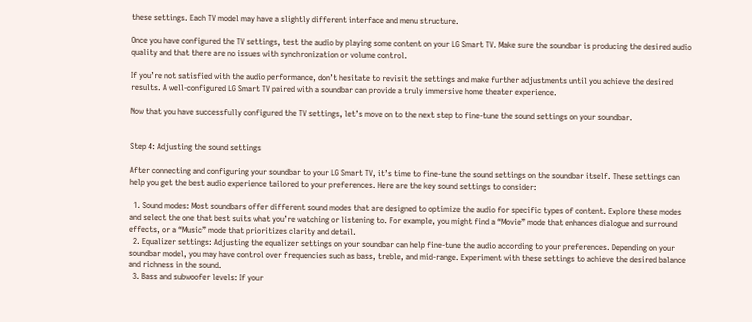these settings. Each TV model may have a slightly different interface and menu structure.

Once you have configured the TV settings, test the audio by playing some content on your LG Smart TV. Make sure the soundbar is producing the desired audio quality and that there are no issues with synchronization or volume control.

If you’re not satisfied with the audio performance, don’t hesitate to revisit the settings and make further adjustments until you achieve the desired results. A well-configured LG Smart TV paired with a soundbar can provide a truly immersive home theater experience.

Now that you have successfully configured the TV settings, let’s move on to the next step to fine-tune the sound settings on your soundbar.


Step 4: Adjusting the sound settings

After connecting and configuring your soundbar to your LG Smart TV, it’s time to fine-tune the sound settings on the soundbar itself. These settings can help you get the best audio experience tailored to your preferences. Here are the key sound settings to consider:

  1. Sound modes: Most soundbars offer different sound modes that are designed to optimize the audio for specific types of content. Explore these modes and select the one that best suits what you’re watching or listening to. For example, you might find a “Movie” mode that enhances dialogue and surround effects, or a “Music” mode that prioritizes clarity and detail.
  2. Equalizer settings: Adjusting the equalizer settings on your soundbar can help fine-tune the audio according to your preferences. Depending on your soundbar model, you may have control over frequencies such as bass, treble, and mid-range. Experiment with these settings to achieve the desired balance and richness in the sound.
  3. Bass and subwoofer levels: If your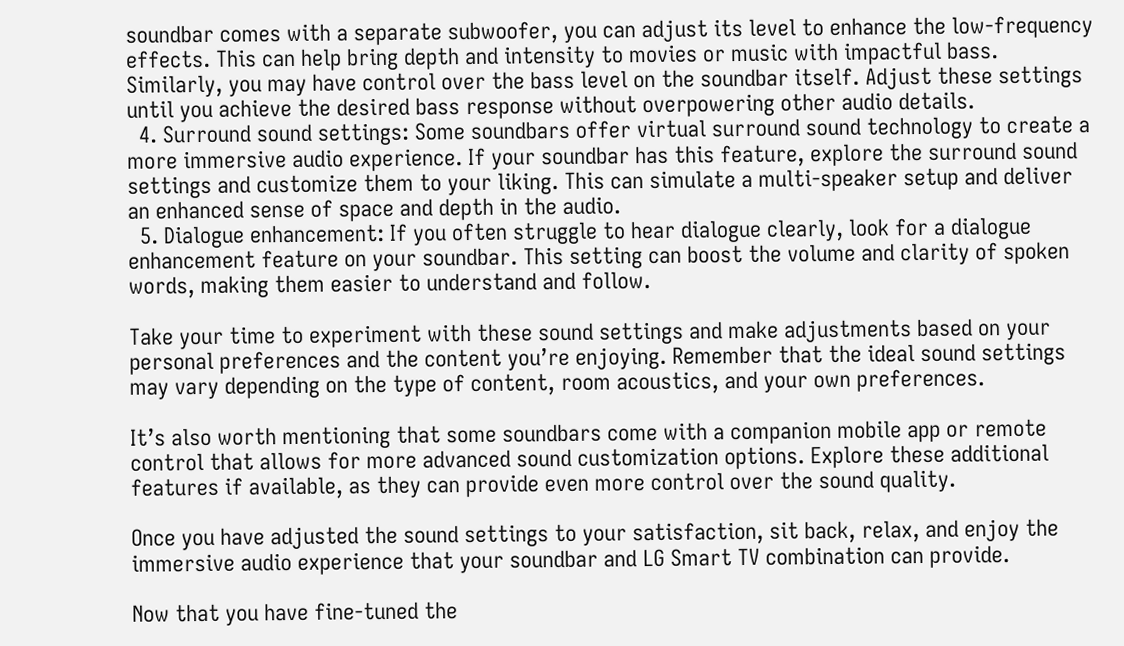soundbar comes with a separate subwoofer, you can adjust its level to enhance the low-frequency effects. This can help bring depth and intensity to movies or music with impactful bass. Similarly, you may have control over the bass level on the soundbar itself. Adjust these settings until you achieve the desired bass response without overpowering other audio details.
  4. Surround sound settings: Some soundbars offer virtual surround sound technology to create a more immersive audio experience. If your soundbar has this feature, explore the surround sound settings and customize them to your liking. This can simulate a multi-speaker setup and deliver an enhanced sense of space and depth in the audio.
  5. Dialogue enhancement: If you often struggle to hear dialogue clearly, look for a dialogue enhancement feature on your soundbar. This setting can boost the volume and clarity of spoken words, making them easier to understand and follow.

Take your time to experiment with these sound settings and make adjustments based on your personal preferences and the content you’re enjoying. Remember that the ideal sound settings may vary depending on the type of content, room acoustics, and your own preferences.

It’s also worth mentioning that some soundbars come with a companion mobile app or remote control that allows for more advanced sound customization options. Explore these additional features if available, as they can provide even more control over the sound quality.

Once you have adjusted the sound settings to your satisfaction, sit back, relax, and enjoy the immersive audio experience that your soundbar and LG Smart TV combination can provide.

Now that you have fine-tuned the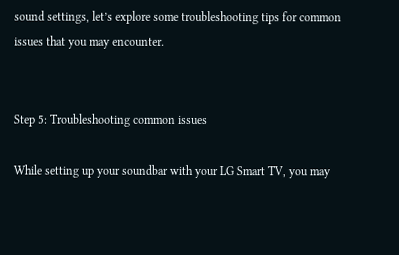sound settings, let’s explore some troubleshooting tips for common issues that you may encounter.


Step 5: Troubleshooting common issues

While setting up your soundbar with your LG Smart TV, you may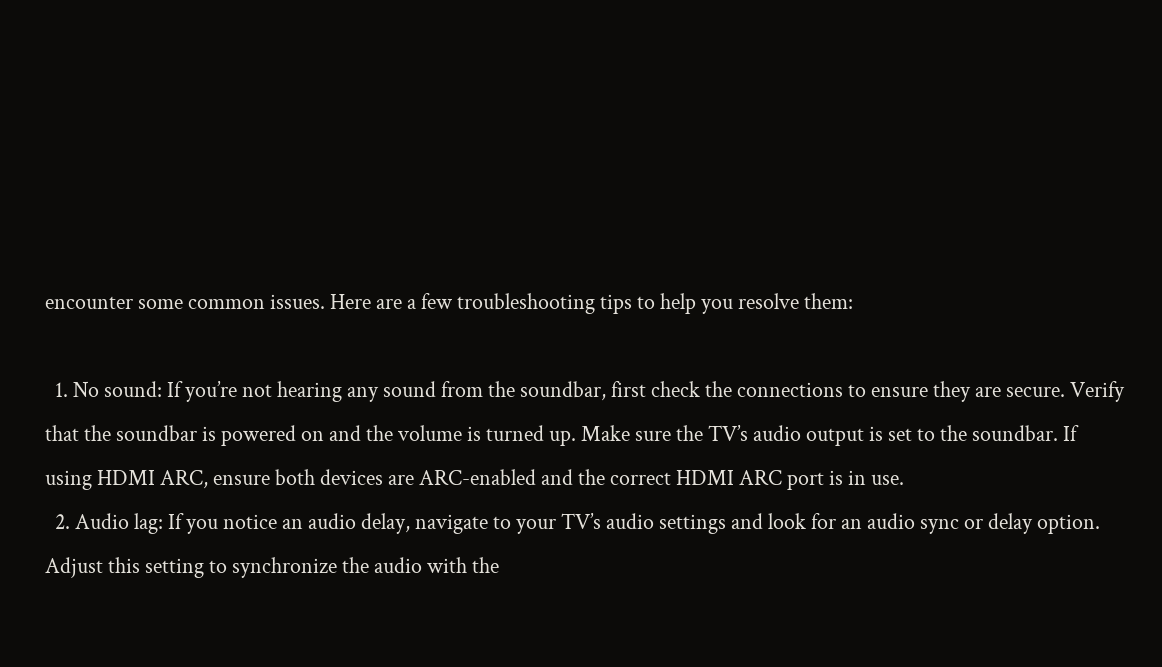encounter some common issues. Here are a few troubleshooting tips to help you resolve them:

  1. No sound: If you’re not hearing any sound from the soundbar, first check the connections to ensure they are secure. Verify that the soundbar is powered on and the volume is turned up. Make sure the TV’s audio output is set to the soundbar. If using HDMI ARC, ensure both devices are ARC-enabled and the correct HDMI ARC port is in use.
  2. Audio lag: If you notice an audio delay, navigate to your TV’s audio settings and look for an audio sync or delay option. Adjust this setting to synchronize the audio with the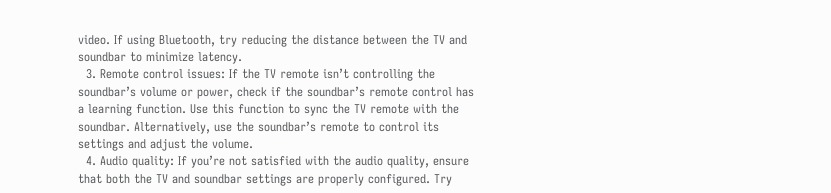video. If using Bluetooth, try reducing the distance between the TV and soundbar to minimize latency.
  3. Remote control issues: If the TV remote isn’t controlling the soundbar’s volume or power, check if the soundbar’s remote control has a learning function. Use this function to sync the TV remote with the soundbar. Alternatively, use the soundbar’s remote to control its settings and adjust the volume.
  4. Audio quality: If you’re not satisfied with the audio quality, ensure that both the TV and soundbar settings are properly configured. Try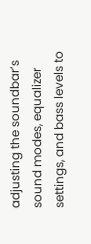adjusting the soundbar’s sound modes, equalizer settings, and bass levels to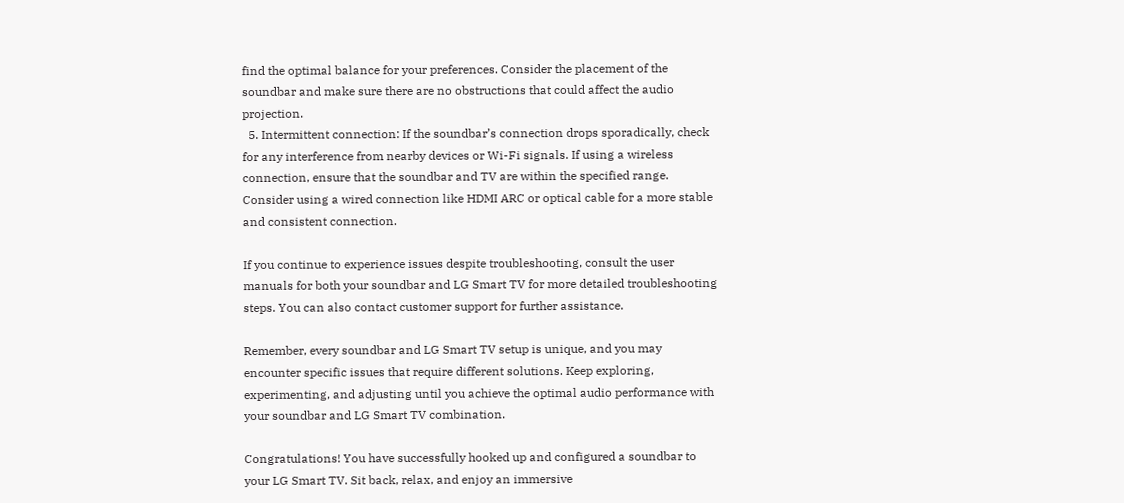find the optimal balance for your preferences. Consider the placement of the soundbar and make sure there are no obstructions that could affect the audio projection.
  5. Intermittent connection: If the soundbar’s connection drops sporadically, check for any interference from nearby devices or Wi-Fi signals. If using a wireless connection, ensure that the soundbar and TV are within the specified range. Consider using a wired connection like HDMI ARC or optical cable for a more stable and consistent connection.

If you continue to experience issues despite troubleshooting, consult the user manuals for both your soundbar and LG Smart TV for more detailed troubleshooting steps. You can also contact customer support for further assistance.

Remember, every soundbar and LG Smart TV setup is unique, and you may encounter specific issues that require different solutions. Keep exploring, experimenting, and adjusting until you achieve the optimal audio performance with your soundbar and LG Smart TV combination.

Congratulations! You have successfully hooked up and configured a soundbar to your LG Smart TV. Sit back, relax, and enjoy an immersive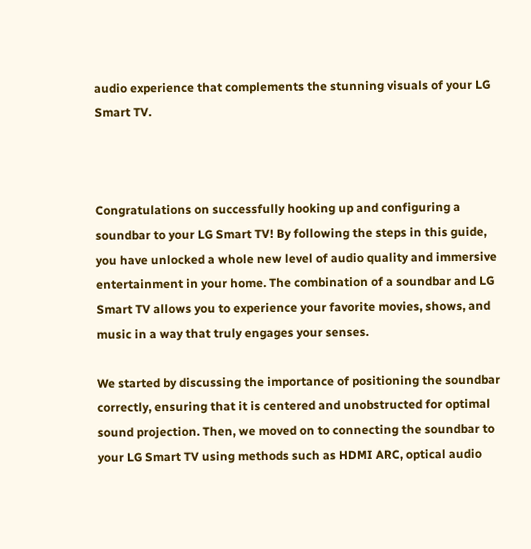audio experience that complements the stunning visuals of your LG Smart TV.



Congratulations on successfully hooking up and configuring a soundbar to your LG Smart TV! By following the steps in this guide, you have unlocked a whole new level of audio quality and immersive entertainment in your home. The combination of a soundbar and LG Smart TV allows you to experience your favorite movies, shows, and music in a way that truly engages your senses.

We started by discussing the importance of positioning the soundbar correctly, ensuring that it is centered and unobstructed for optimal sound projection. Then, we moved on to connecting the soundbar to your LG Smart TV using methods such as HDMI ARC, optical audio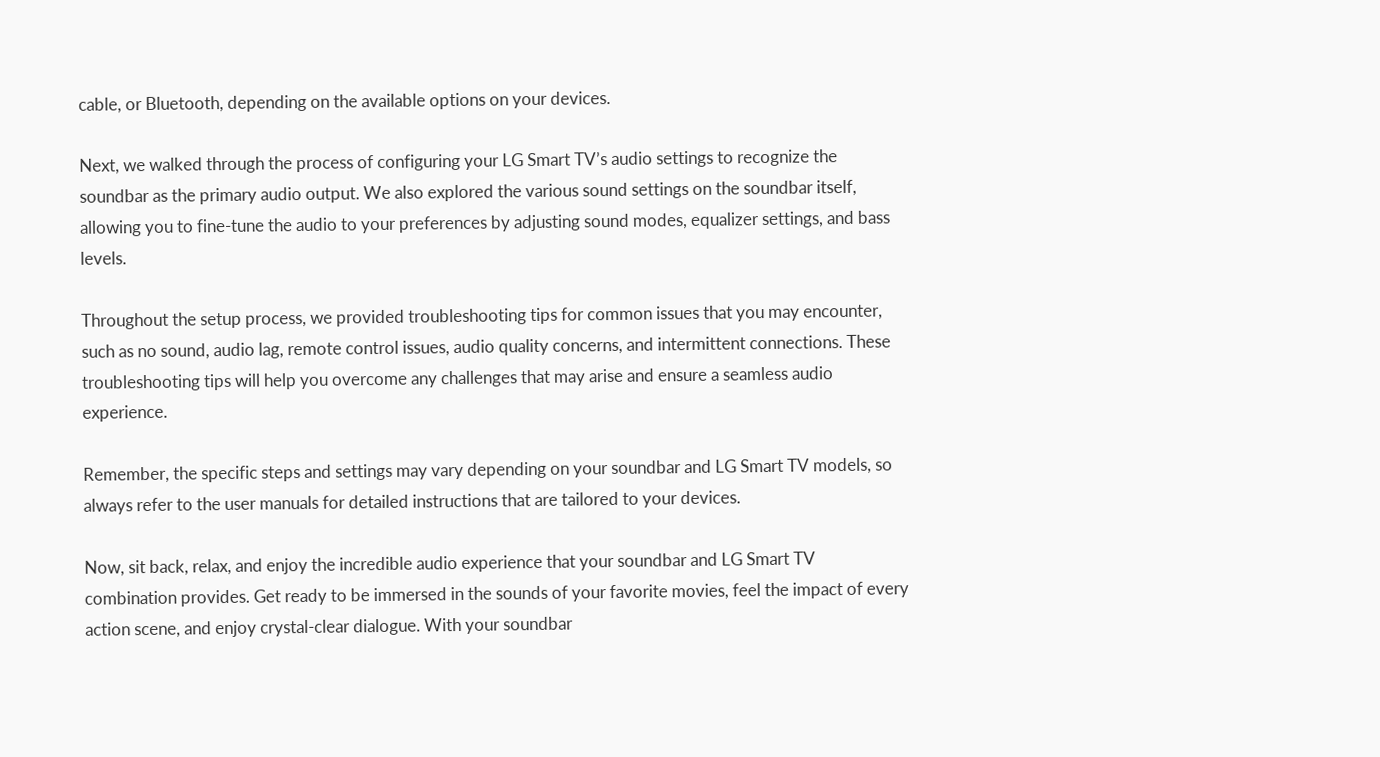cable, or Bluetooth, depending on the available options on your devices.

Next, we walked through the process of configuring your LG Smart TV’s audio settings to recognize the soundbar as the primary audio output. We also explored the various sound settings on the soundbar itself, allowing you to fine-tune the audio to your preferences by adjusting sound modes, equalizer settings, and bass levels.

Throughout the setup process, we provided troubleshooting tips for common issues that you may encounter, such as no sound, audio lag, remote control issues, audio quality concerns, and intermittent connections. These troubleshooting tips will help you overcome any challenges that may arise and ensure a seamless audio experience.

Remember, the specific steps and settings may vary depending on your soundbar and LG Smart TV models, so always refer to the user manuals for detailed instructions that are tailored to your devices.

Now, sit back, relax, and enjoy the incredible audio experience that your soundbar and LG Smart TV combination provides. Get ready to be immersed in the sounds of your favorite movies, feel the impact of every action scene, and enjoy crystal-clear dialogue. With your soundbar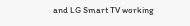and LG Smart TV working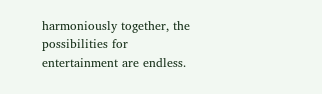harmoniously together, the possibilities for entertainment are endless.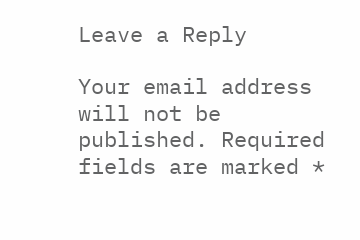Leave a Reply

Your email address will not be published. Required fields are marked *